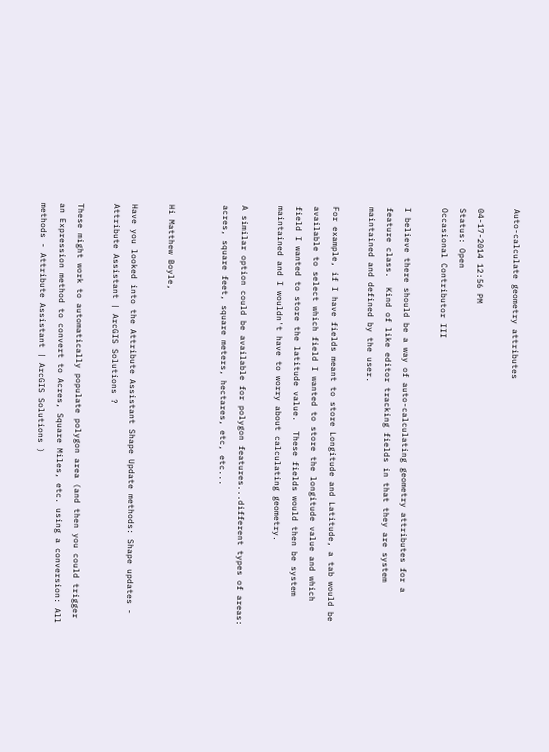Auto-calculate geometry attributes

04-17-2014 12:56 PM
Status: Open
Occasional Contributor III

I believe there should be a way of auto-calculating geometry attributes for a feature class.  Kind of like editor tracking fields in that they are system maintained and defined by the user.

For example, if I have fields meant to store Longitude and Latitude, a tab would be available to select which field I wanted to store the longitude value and which field I wanted to store the latitude value.  These fields would then be system maintained and I wouldn't have to worry about calculating geometry.

A similar option could be available for polygon features...different types of areas: acres, square feet, square meters, hectares, etc, etc...


Hi Matthew Boyle,

Have you looked into the Attribute Assistant Shape Update methods: Shape updates - Attribute Assistant | ArcGIS Solutions ?

These might work to automatically populate polygon area (and then you could trigger an Expression method to convert to Acres, Square Miles, etc. using a conversion: All methods - Attribute Assistant | ArcGIS Solutions )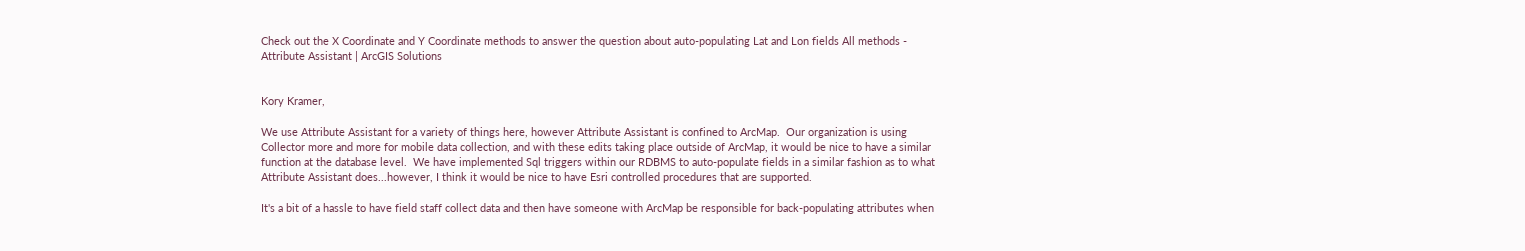Check out the X Coordinate and Y Coordinate methods to answer the question about auto-populating Lat and Lon fields All methods - Attribute Assistant | ArcGIS Solutions


Kory Kramer,

We use Attribute Assistant for a variety of things here, however Attribute Assistant is confined to ArcMap.  Our organization is using Collector more and more for mobile data collection, and with these edits taking place outside of ArcMap, it would be nice to have a similar function at the database level.  We have implemented Sql triggers within our RDBMS to auto-populate fields in a similar fashion as to what Attribute Assistant does...however, I think it would be nice to have Esri controlled procedures that are supported.

It's a bit of a hassle to have field staff collect data and then have someone with ArcMap be responsible for back-populating attributes when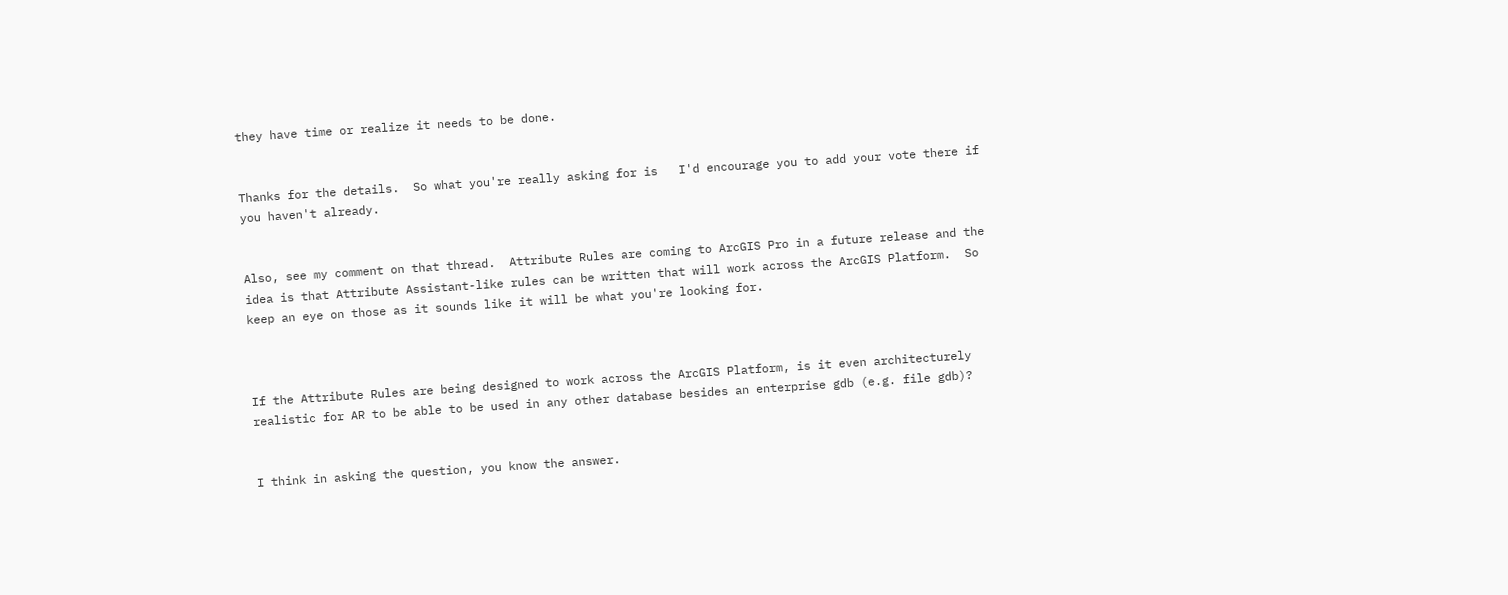they have time or realize it needs to be done.


Thanks for the details.  So what you're really asking for is   I'd encourage you to add your vote there if you haven't already.


Also, see my comment on that thread.  Attribute Rules are coming to ArcGIS Pro in a future release and the idea is that Attribute Assistant-like rules can be written that will work across the ArcGIS Platform.  So keep an eye on those as it sounds like it will be what you're looking for.



If the Attribute Rules are being designed to work across the ArcGIS Platform, is it even architecturely realistic for AR to be able to be used in any other database besides an enterprise gdb (e.g. file gdb)?


I think in asking the question, you know the answer.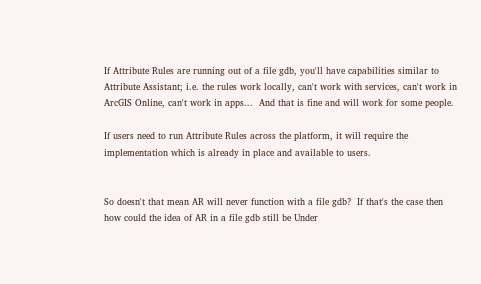If Attribute Rules are running out of a file gdb, you'll have capabilities similar to Attribute Assistant; i.e. the rules work locally, can't work with services, can't work in ArcGIS Online, can't work in apps...  And that is fine and will work for some people.

If users need to run Attribute Rules across the platform, it will require the implementation which is already in place and available to users.


So doesn't that mean AR will never function with a file gdb?  If that's the case then how could the idea of AR in a file gdb still be Under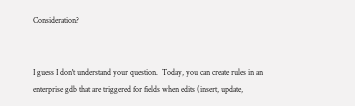Consideration?


I guess I don't understand your question.  Today, you can create rules in an enterprise gdb that are triggered for fields when edits (insert, update,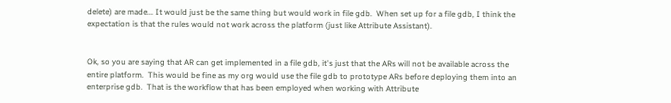delete) are made... It would just be the same thing but would work in file gdb.  When set up for a file gdb, I think the expectation is that the rules would not work across the platform (just like Attribute Assistant).


Ok, so you are saying that AR can get implemented in a file gdb, it's just that the ARs will not be available across the entire platform.  This would be fine as my org would use the file gdb to prototype ARs before deploying them into an enterprise gdb.  That is the workflow that has been employed when working with Attribute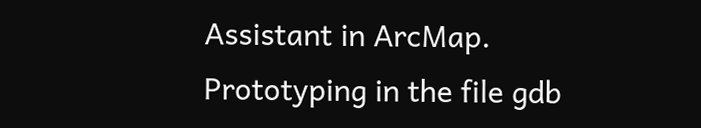Assistant in ArcMap.  Prototyping in the file gdb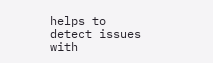helps to detect issues with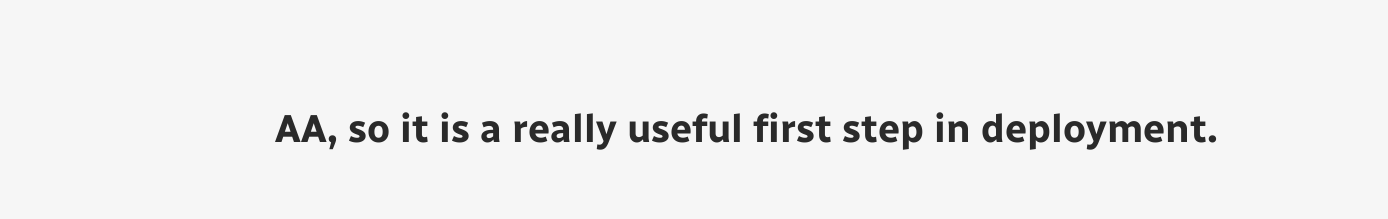AA, so it is a really useful first step in deployment.